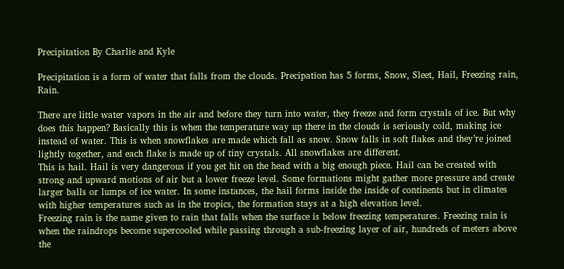Precipitation By Charlie and Kyle

Precipitation is a form of water that falls from the clouds. Precipation has 5 forms, Snow, Sleet, Hail, Freezing rain, Rain.

There are little water vapors in the air and before they turn into water, they freeze and form crystals of ice. But why does this happen? Basically this is when the temperature way up there in the clouds is seriously cold, making ice instead of water. This is when snowflakes are made which fall as snow. Snow falls in soft flakes and they’re joined lightly together, and each flake is made up of tiny crystals. All snowflakes are different.
This is hail. Hail is very dangerous if you get hit on the head with a big enough piece. Hail can be created with strong and upward motions of air but a lower freeze level. Some formations might gather more pressure and create larger balls or lumps of ice water. In some instances, the hail forms inside the inside of continents but in climates with higher temperatures such as in the tropics, the formation stays at a high elevation level.
Freezing rain is the name given to rain that falls when the surface is below freezing temperatures. Freezing rain is when the raindrops become supercooled while passing through a sub-freezing layer of air, hundreds of meters above the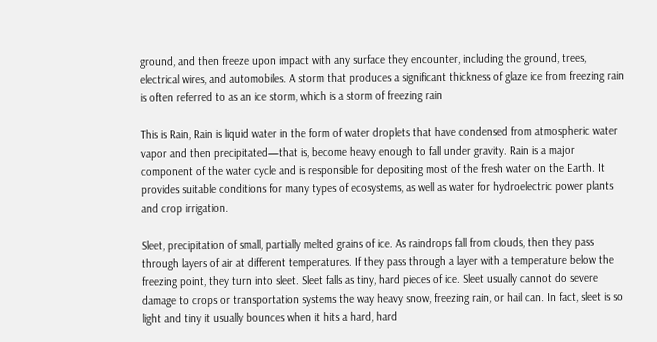ground, and then freeze upon impact with any surface they encounter, including the ground, trees, electrical wires, and automobiles. A storm that produces a significant thickness of glaze ice from freezing rain is often referred to as an ice storm, which is a storm of freezing rain

This is Rain, Rain is liquid water in the form of water droplets that have condensed from atmospheric water vapor and then precipitated—that is, become heavy enough to fall under gravity. Rain is a major component of the water cycle and is responsible for depositing most of the fresh water on the Earth. It provides suitable conditions for many types of ecosystems, as well as water for hydroelectric power plants and crop irrigation.

Sleet, precipitation of small, partially melted grains of ice. As raindrops fall from clouds, then they pass through layers of air at different temperatures. If they pass through a layer with a temperature below the freezing point, they turn into sleet. Sleet falls as tiny, hard pieces of ice. Sleet usually cannot do severe damage to crops or transportation systems the way heavy snow, freezing rain, or hail can. In fact, sleet is so light and tiny it usually bounces when it hits a hard, hard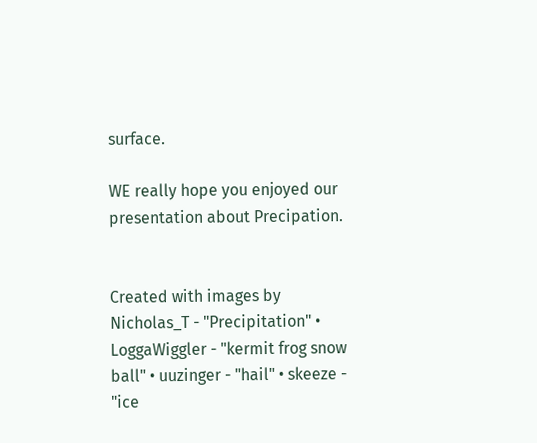surface.

WE really hope you enjoyed our presentation about Precipation.


Created with images by Nicholas_T - "Precipitation" • LoggaWiggler - "kermit frog snow ball" • uuzinger - "hail" • skeeze - "ice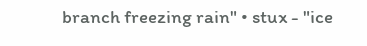branch freezing rain" • stux - "ice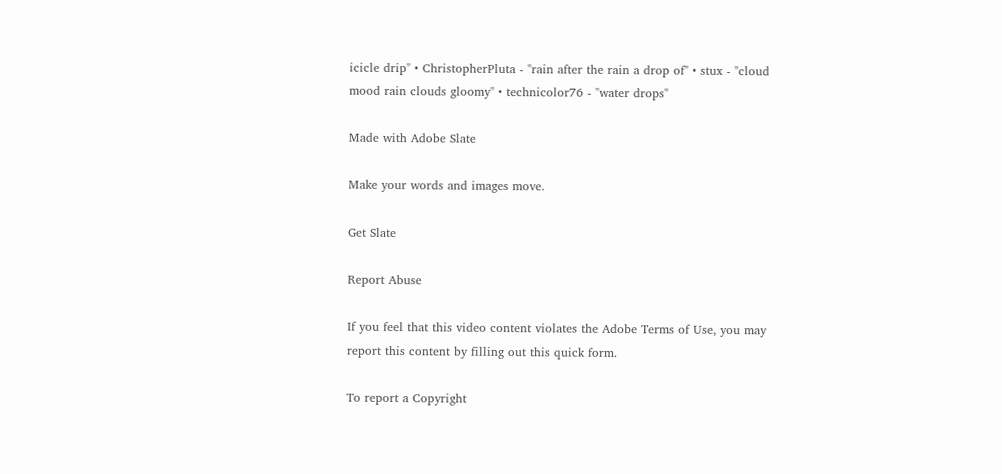icicle drip" • ChristopherPluta - "rain after the rain a drop of" • stux - "cloud mood rain clouds gloomy" • technicolor76 - "water drops"

Made with Adobe Slate

Make your words and images move.

Get Slate

Report Abuse

If you feel that this video content violates the Adobe Terms of Use, you may report this content by filling out this quick form.

To report a Copyright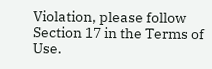Violation, please follow Section 17 in the Terms of Use.